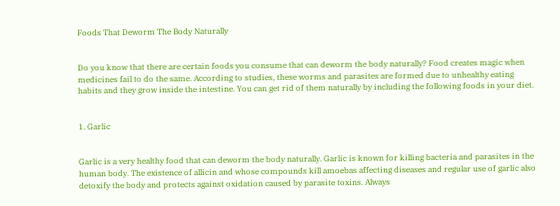Foods That Deworm The Body Naturally


Do you know that there are certain foods you consume that can deworm the body naturally? Food creates magic when medicines fail to do the same. According to studies, these worms and parasites are formed due to unhealthy eating habits and they grow inside the intestine. You can get rid of them naturally by including the following foods in your diet.


1. Garlic


Garlic is a very healthy food that can deworm the body naturally. Garlic is known for killing bacteria and parasites in the human body. The existence of allicin and whose compounds kill amoebas affecting diseases and regular use of garlic also detoxify the body and protects against oxidation caused by parasite toxins. Always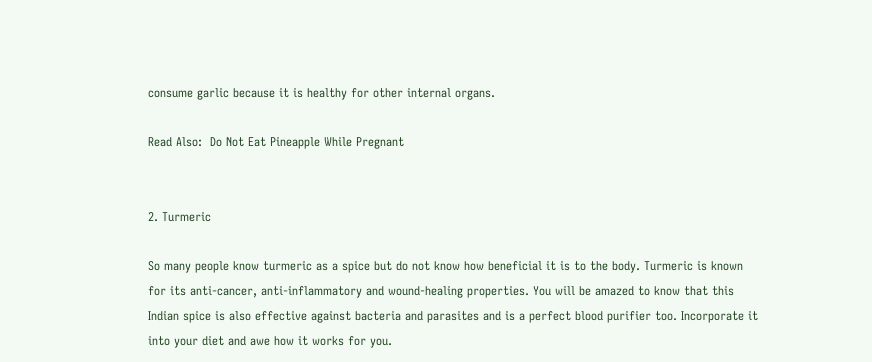consume garlic because it is healthy for other internal organs.

Read Also:  Do Not Eat Pineapple While Pregnant


2. Turmeric

So many people know turmeric as a spice but do not know how beneficial it is to the body. Turmeric is known for its anti-cancer, anti-inflammatory and wound-healing properties. You will be amazed to know that this Indian spice is also effective against bacteria and parasites and is a perfect blood purifier too. Incorporate it into your diet and awe how it works for you.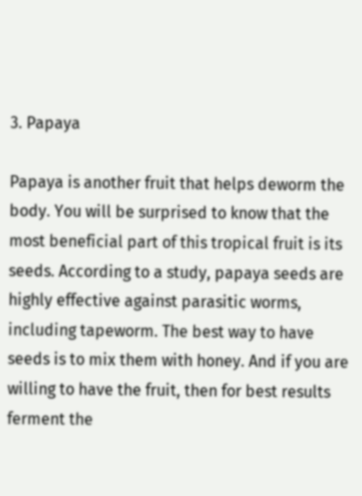3. Papaya

Papaya is another fruit that helps deworm the body. You will be surprised to know that the most beneficial part of this tropical fruit is its seeds. According to a study, papaya seeds are highly effective against parasitic worms, including tapeworm. The best way to have seeds is to mix them with honey. And if you are willing to have the fruit, then for best results ferment the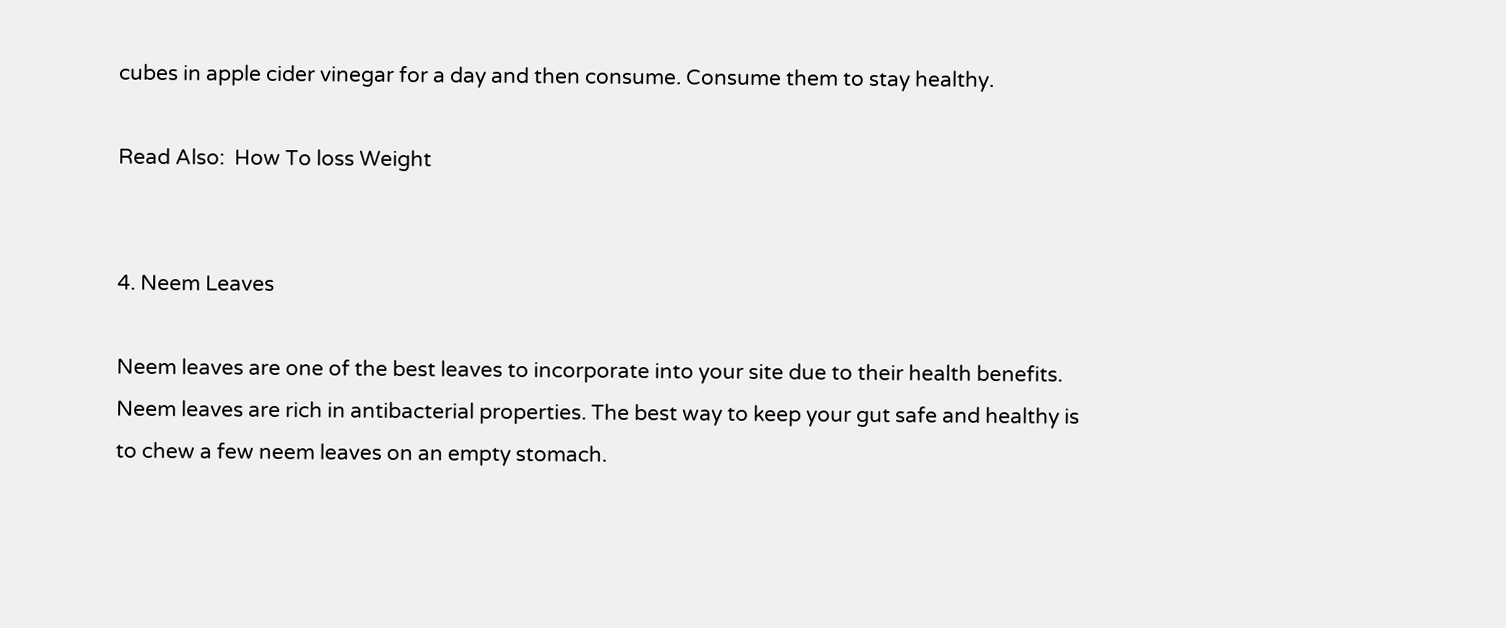cubes in apple cider vinegar for a day and then consume. Consume them to stay healthy.

Read Also:  How To loss Weight


4. Neem Leaves

Neem leaves are one of the best leaves to incorporate into your site due to their health benefits. Neem leaves are rich in antibacterial properties. The best way to keep your gut safe and healthy is to chew a few neem leaves on an empty stomach.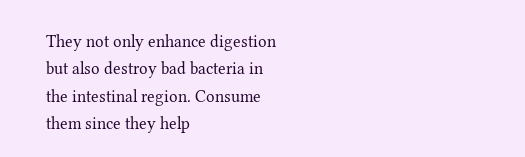They not only enhance digestion but also destroy bad bacteria in the intestinal region. Consume them since they help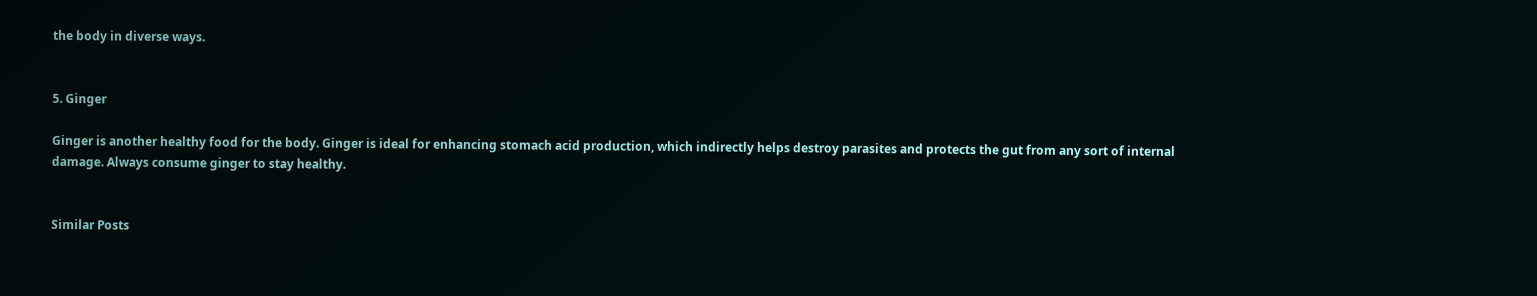the body in diverse ways.


5. Ginger

Ginger is another healthy food for the body. Ginger is ideal for enhancing stomach acid production, which indirectly helps destroy parasites and protects the gut from any sort of internal damage. Always consume ginger to stay healthy.


Similar Posts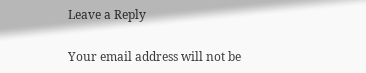Leave a Reply

Your email address will not be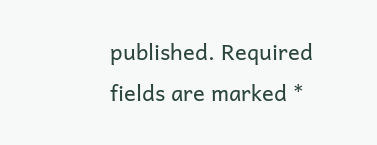published. Required fields are marked *